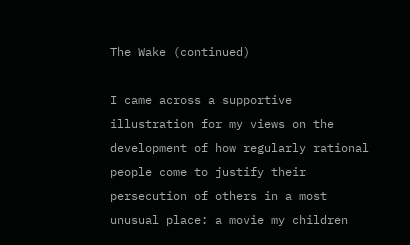The Wake (continued)

I came across a supportive illustration for my views on the development of how regularly rational people come to justify their persecution of others in a most unusual place: a movie my children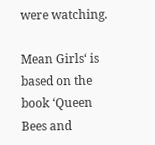were watching.

Mean Girls‘ is based on the book ‘Queen Bees and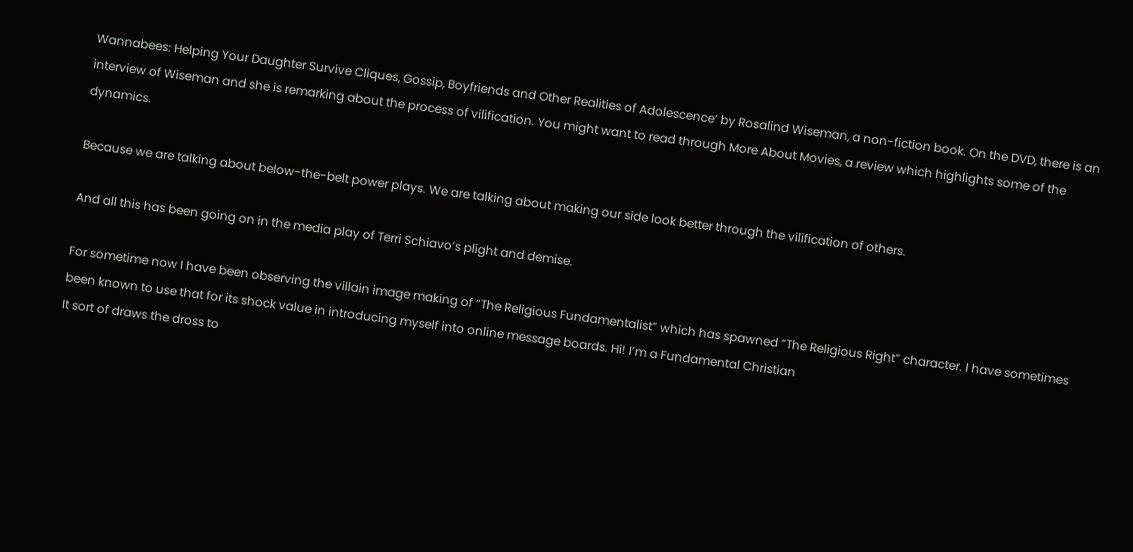Wannabees: Helping Your Daughter Survive Cliques, Gossip, Boyfriends and Other Realities of Adolescence‘ by Rosalind Wiseman, a non-fiction book. On the DVD, there is an interview of Wiseman and she is remarking about the process of vilification. You might want to read through More About Movies, a review which highlights some of the dynamics.

Because we are talking about below-the-belt power plays. We are talking about making our side look better through the vilification of others.

And all this has been going on in the media play of Terri Schiavo’s plight and demise.

For sometime now I have been observing the villain image making of “The Religious Fundamentalist” which has spawned “The Religious Right” character. I have sometimes been known to use that for its shock value in introducing myself into online message boards. Hi! I’m a Fundamental Christian
It sort of draws the dross to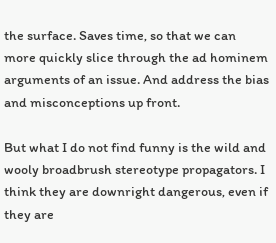the surface. Saves time, so that we can more quickly slice through the ad hominem arguments of an issue. And address the bias and misconceptions up front.

But what I do not find funny is the wild and wooly broadbrush stereotype propagators. I think they are downright dangerous, even if they are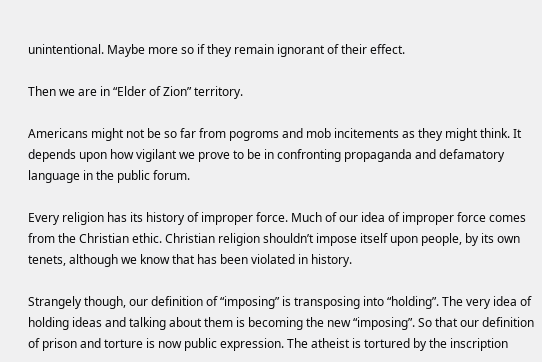unintentional. Maybe more so if they remain ignorant of their effect.

Then we are in “Elder of Zion” territory.

Americans might not be so far from pogroms and mob incitements as they might think. It depends upon how vigilant we prove to be in confronting propaganda and defamatory language in the public forum.

Every religion has its history of improper force. Much of our idea of improper force comes from the Christian ethic. Christian religion shouldn’t impose itself upon people, by its own tenets, although we know that has been violated in history.

Strangely though, our definition of “imposing” is transposing into “holding”. The very idea of holding ideas and talking about them is becoming the new “imposing”. So that our definition of prison and torture is now public expression. The atheist is tortured by the inscription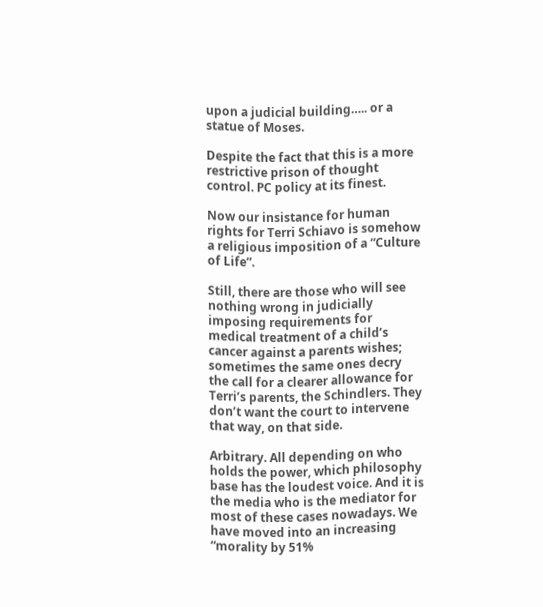upon a judicial building….. or a statue of Moses.

Despite the fact that this is a more restrictive prison of thought control. PC policy at its finest.

Now our insistance for human rights for Terri Schiavo is somehow a religious imposition of a “Culture of Life”.

Still, there are those who will see nothing wrong in judicially imposing requirements for medical treatment of a child’s cancer against a parents wishes; sometimes the same ones decry the call for a clearer allowance for Terri’s parents, the Schindlers. They don’t want the court to intervene that way, on that side.

Arbitrary. All depending on who holds the power, which philosophy base has the loudest voice. And it is the media who is the mediator for most of these cases nowadays. We have moved into an increasing “morality by 51%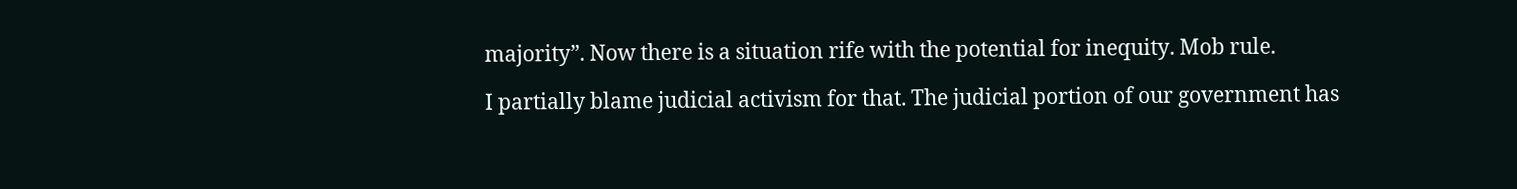majority”. Now there is a situation rife with the potential for inequity. Mob rule.

I partially blame judicial activism for that. The judicial portion of our government has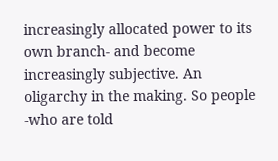increasingly allocated power to its own branch- and become increasingly subjective. An oligarchy in the making. So people -who are told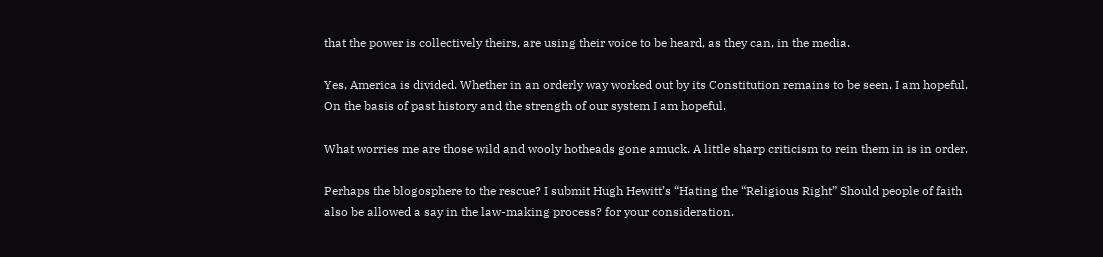that the power is collectively theirs, are using their voice to be heard, as they can, in the media.

Yes, America is divided. Whether in an orderly way worked out by its Constitution remains to be seen. I am hopeful. On the basis of past history and the strength of our system I am hopeful.

What worries me are those wild and wooly hotheads gone amuck. A little sharp criticism to rein them in is in order.

Perhaps the blogosphere to the rescue? I submit Hugh Hewitt’s “Hating the “Religious Right” Should people of faith also be allowed a say in the law-making process? for your consideration.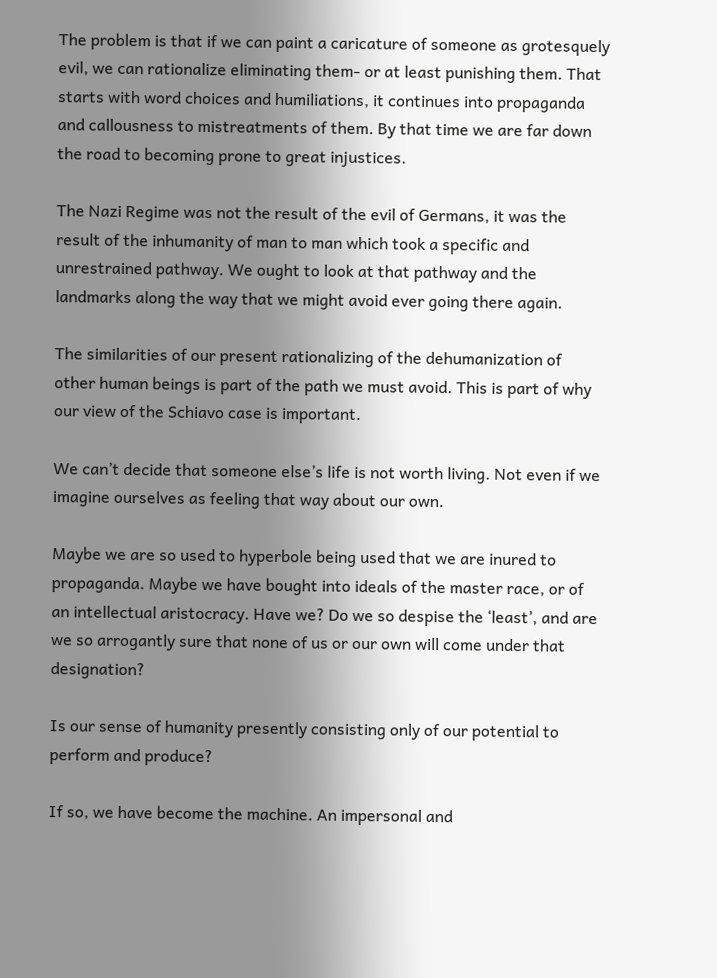The problem is that if we can paint a caricature of someone as grotesquely evil, we can rationalize eliminating them- or at least punishing them. That starts with word choices and humiliations, it continues into propaganda and callousness to mistreatments of them. By that time we are far down the road to becoming prone to great injustices.

The Nazi Regime was not the result of the evil of Germans, it was the result of the inhumanity of man to man which took a specific and unrestrained pathway. We ought to look at that pathway and the landmarks along the way that we might avoid ever going there again.

The similarities of our present rationalizing of the dehumanization of other human beings is part of the path we must avoid. This is part of why our view of the Schiavo case is important.

We can’t decide that someone else’s life is not worth living. Not even if we imagine ourselves as feeling that way about our own.

Maybe we are so used to hyperbole being used that we are inured to propaganda. Maybe we have bought into ideals of the master race, or of an intellectual aristocracy. Have we? Do we so despise the ‘least’, and are we so arrogantly sure that none of us or our own will come under that designation?

Is our sense of humanity presently consisting only of our potential to perform and produce?

If so, we have become the machine. An impersonal and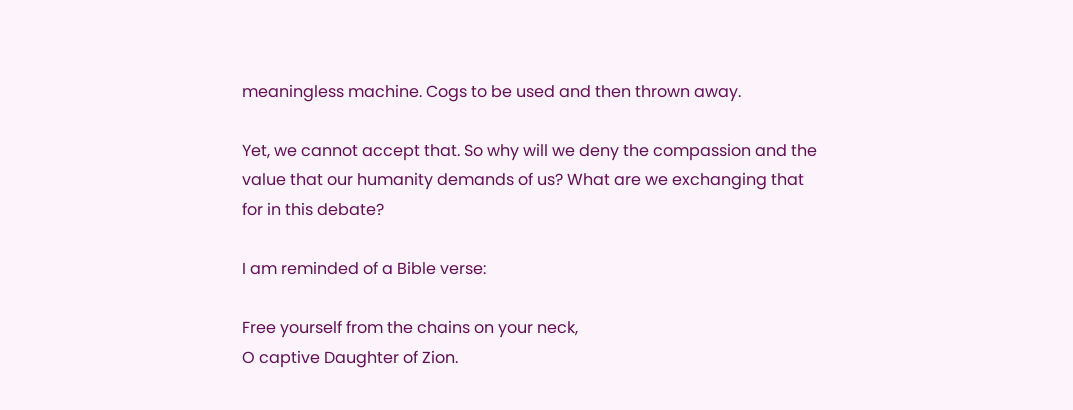meaningless machine. Cogs to be used and then thrown away.

Yet, we cannot accept that. So why will we deny the compassion and the value that our humanity demands of us? What are we exchanging that for in this debate?

I am reminded of a Bible verse:

Free yourself from the chains on your neck,
O captive Daughter of Zion.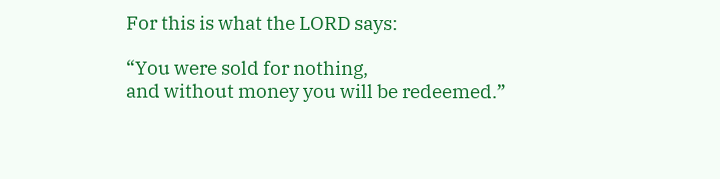For this is what the LORD says:

“You were sold for nothing,
and without money you will be redeemed.”